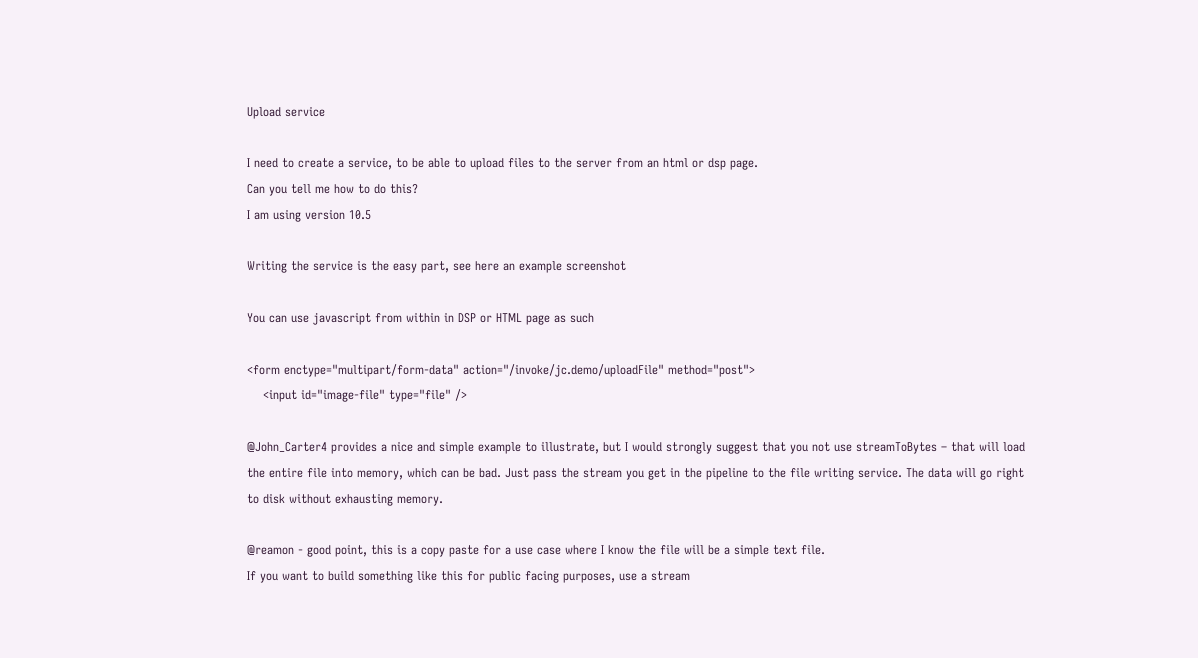Upload service

I need to create a service, to be able to upload files to the server from an html or dsp page.
Can you tell me how to do this?
I am using version 10.5

Writing the service is the easy part, see here an example screenshot

You can use javascript from within in DSP or HTML page as such

<form enctype="multipart/form-data" action="/invoke/jc.demo/uploadFile" method="post">
    <input id="image-file" type="file" />

@John_Carter4 provides a nice and simple example to illustrate, but I would strongly suggest that you not use streamToBytes – that will load the entire file into memory, which can be bad. Just pass the stream you get in the pipeline to the file writing service. The data will go right to disk without exhausting memory.

@reamon - good point, this is a copy paste for a use case where I know the file will be a simple text file.
If you want to build something like this for public facing purposes, use a stream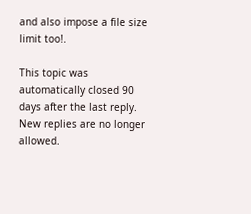and also impose a file size limit too!.

This topic was automatically closed 90 days after the last reply. New replies are no longer allowed.